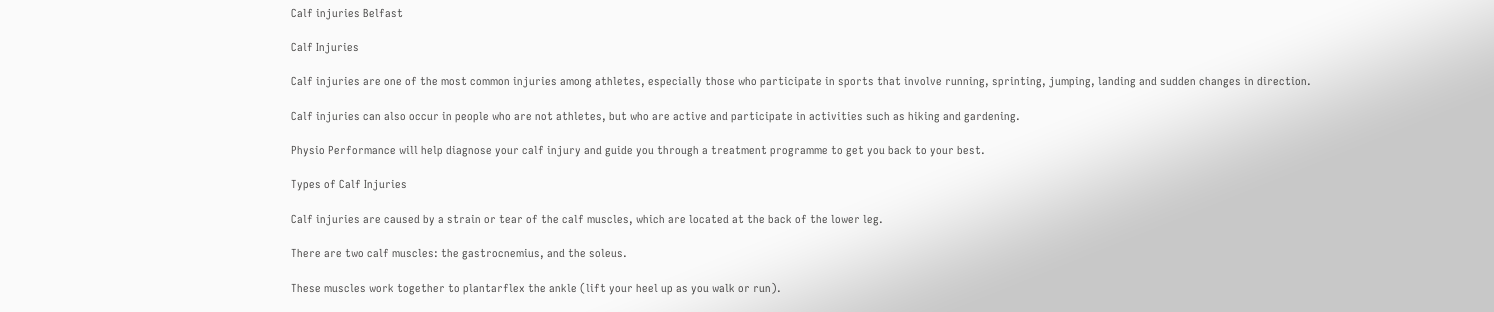Calf injuries Belfast

Calf Injuries

Calf injuries are one of the most common injuries among athletes, especially those who participate in sports that involve running, sprinting, jumping, landing and sudden changes in direction.

Calf injuries can also occur in people who are not athletes, but who are active and participate in activities such as hiking and gardening.

Physio Performance will help diagnose your calf injury and guide you through a treatment programme to get you back to your best.

Types of Calf Injuries

Calf injuries are caused by a strain or tear of the calf muscles, which are located at the back of the lower leg.

There are two calf muscles: the gastrocnemius, and the soleus.

These muscles work together to plantarflex the ankle (lift your heel up as you walk or run).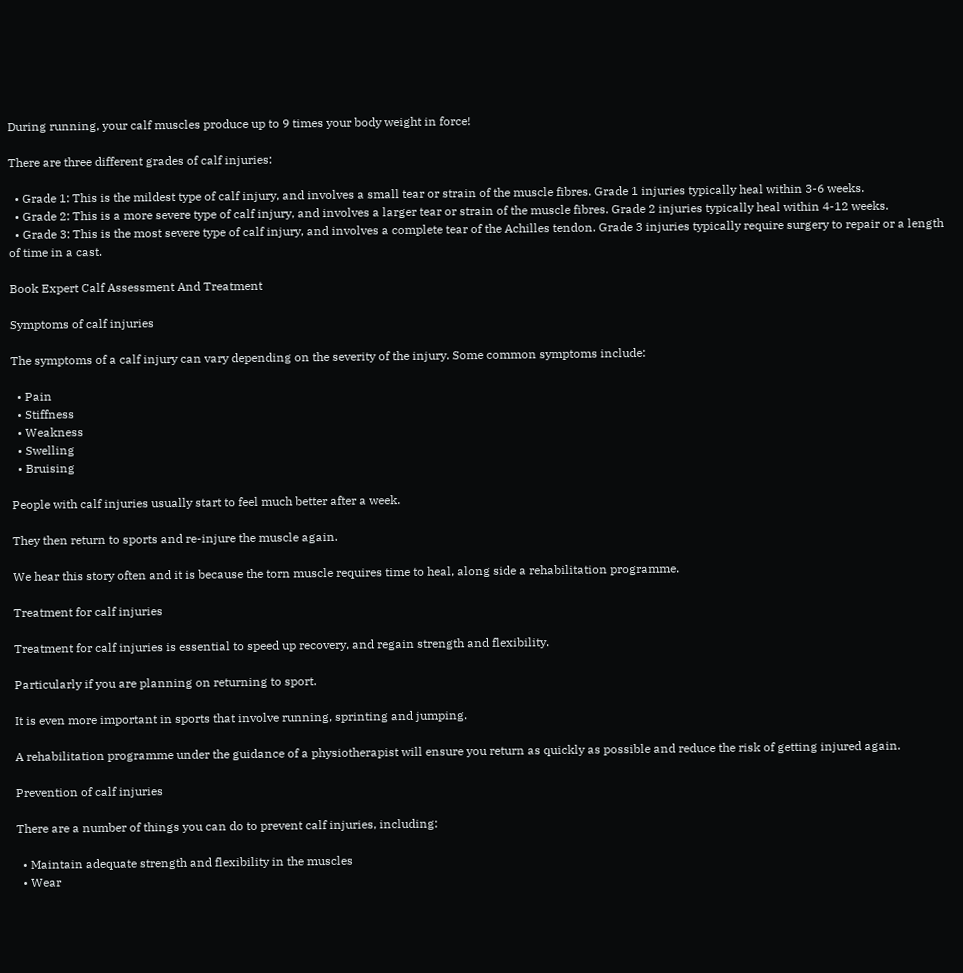During running, your calf muscles produce up to 9 times your body weight in force!

There are three different grades of calf injuries:

  • Grade 1: This is the mildest type of calf injury, and involves a small tear or strain of the muscle fibres. Grade 1 injuries typically heal within 3-6 weeks.
  • Grade 2: This is a more severe type of calf injury, and involves a larger tear or strain of the muscle fibres. Grade 2 injuries typically heal within 4-12 weeks.
  • Grade 3: This is the most severe type of calf injury, and involves a complete tear of the Achilles tendon. Grade 3 injuries typically require surgery to repair or a length of time in a cast.

Book Expert Calf Assessment And Treatment

Symptoms of calf injuries

The symptoms of a calf injury can vary depending on the severity of the injury. Some common symptoms include:

  • Pain
  • Stiffness
  • Weakness
  • Swelling
  • Bruising

People with calf injuries usually start to feel much better after a week.

They then return to sports and re-injure the muscle again.

We hear this story often and it is because the torn muscle requires time to heal, along side a rehabilitation programme.

Treatment for calf injuries

Treatment for calf injuries is essential to speed up recovery, and regain strength and flexibility.

Particularly if you are planning on returning to sport.

It is even more important in sports that involve running, sprinting and jumping.

A rehabilitation programme under the guidance of a physiotherapist will ensure you return as quickly as possible and reduce the risk of getting injured again.

Prevention of calf injuries

There are a number of things you can do to prevent calf injuries, including:

  • Maintain adequate strength and flexibility in the muscles
  • Wear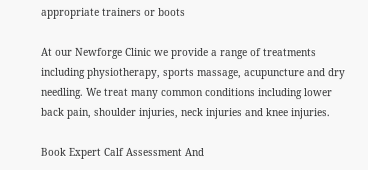appropriate trainers or boots

At our Newforge Clinic we provide a range of treatments including physiotherapy, sports massage, acupuncture and dry needling. We treat many common conditions including lower back pain, shoulder injuries, neck injuries and knee injuries.

Book Expert Calf Assessment And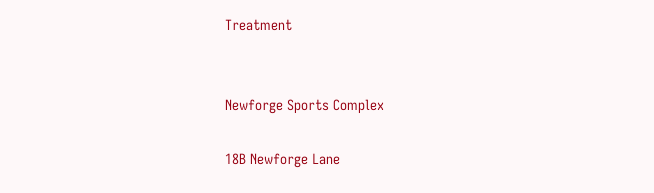Treatment


Newforge Sports Complex

18B Newforge Lane